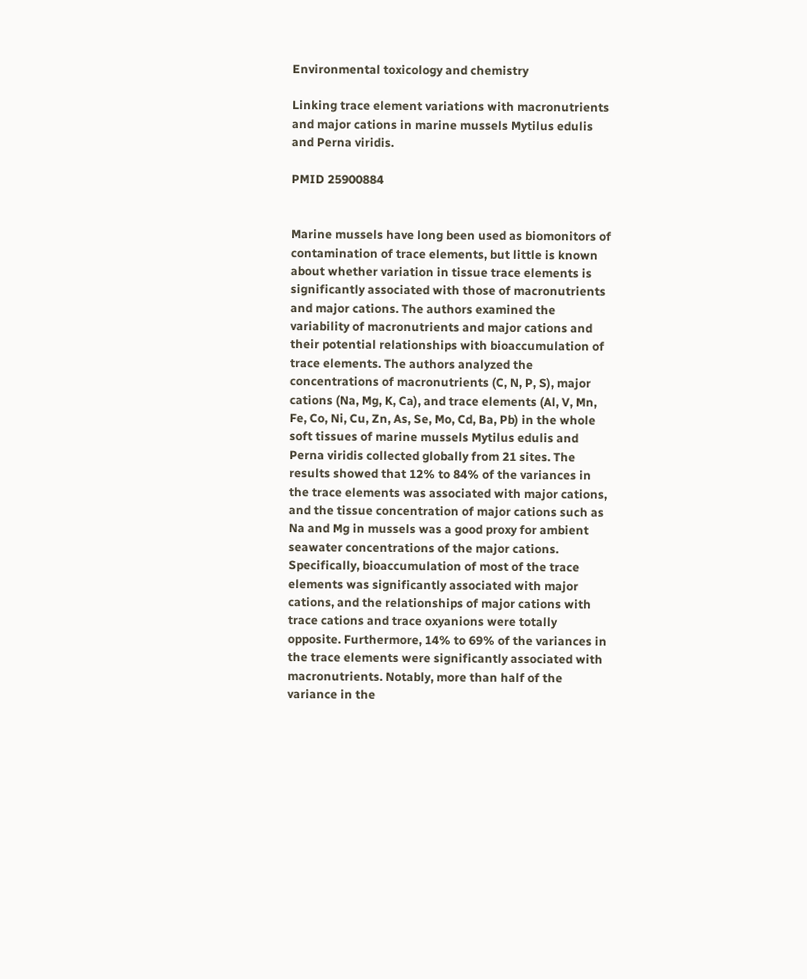Environmental toxicology and chemistry

Linking trace element variations with macronutrients and major cations in marine mussels Mytilus edulis and Perna viridis.

PMID 25900884


Marine mussels have long been used as biomonitors of contamination of trace elements, but little is known about whether variation in tissue trace elements is significantly associated with those of macronutrients and major cations. The authors examined the variability of macronutrients and major cations and their potential relationships with bioaccumulation of trace elements. The authors analyzed the concentrations of macronutrients (C, N, P, S), major cations (Na, Mg, K, Ca), and trace elements (Al, V, Mn, Fe, Co, Ni, Cu, Zn, As, Se, Mo, Cd, Ba, Pb) in the whole soft tissues of marine mussels Mytilus edulis and Perna viridis collected globally from 21 sites. The results showed that 12% to 84% of the variances in the trace elements was associated with major cations, and the tissue concentration of major cations such as Na and Mg in mussels was a good proxy for ambient seawater concentrations of the major cations. Specifically, bioaccumulation of most of the trace elements was significantly associated with major cations, and the relationships of major cations with trace cations and trace oxyanions were totally opposite. Furthermore, 14% to 69% of the variances in the trace elements were significantly associated with macronutrients. Notably, more than half of the variance in the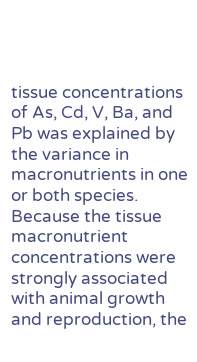tissue concentrations of As, Cd, V, Ba, and Pb was explained by the variance in macronutrients in one or both species. Because the tissue macronutrient concentrations were strongly associated with animal growth and reproduction, the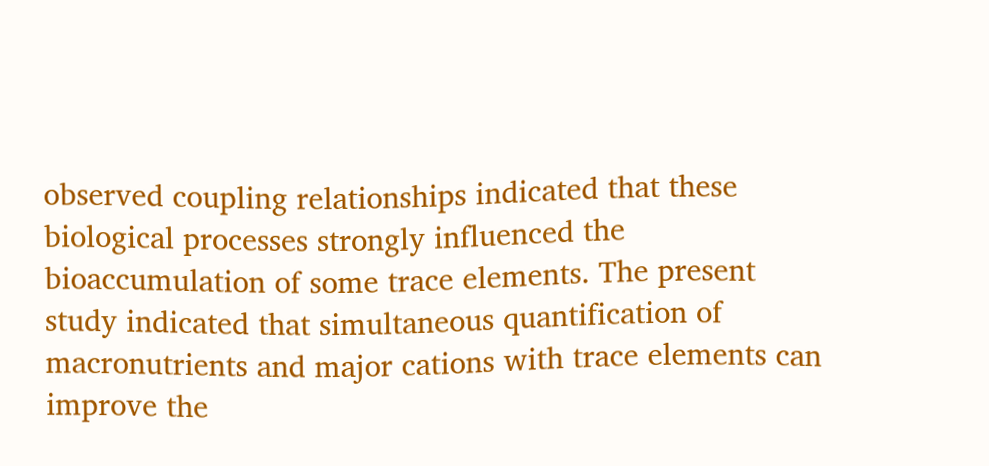observed coupling relationships indicated that these biological processes strongly influenced the bioaccumulation of some trace elements. The present study indicated that simultaneous quantification of macronutrients and major cations with trace elements can improve the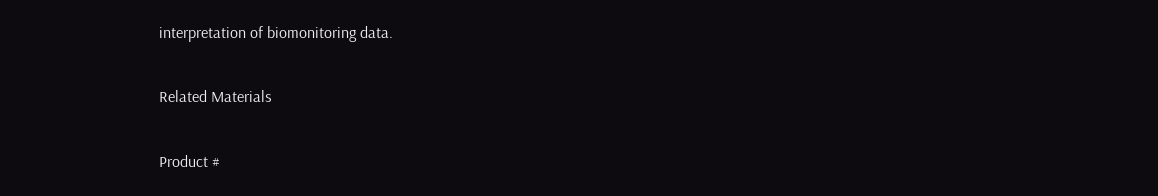interpretation of biomonitoring data.

Related Materials

Product #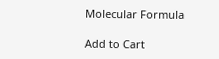Molecular Formula

Add to Cart